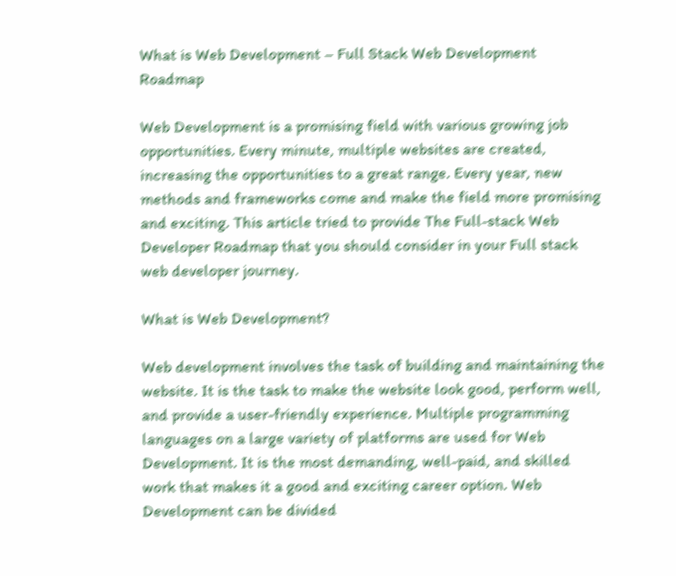What is Web Development – Full Stack Web Development Roadmap

Web Development is a promising field with various growing job opportunities. Every minute, multiple websites are created, increasing the opportunities to a great range. Every year, new methods and frameworks come and make the field more promising and exciting. This article tried to provide The Full-stack Web Developer Roadmap that you should consider in your Full stack web developer journey.

What is Web Development?

Web development involves the task of building and maintaining the website. It is the task to make the website look good, perform well, and provide a user-friendly experience. Multiple programming languages on a large variety of platforms are used for Web Development. It is the most demanding, well-paid, and skilled work that makes it a good and exciting career option. Web Development can be divided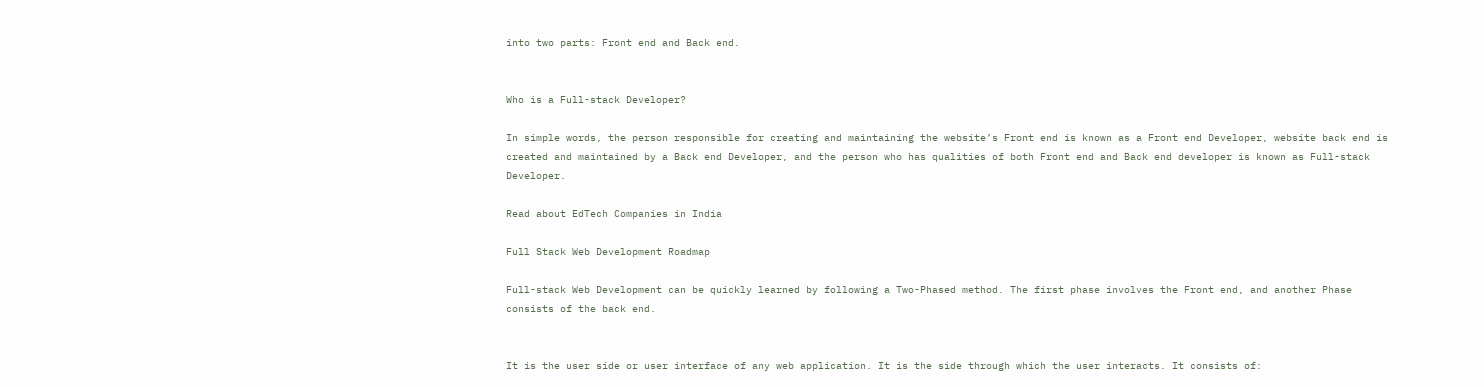into two parts: Front end and Back end.


Who is a Full-stack Developer?

In simple words, the person responsible for creating and maintaining the website’s Front end is known as a Front end Developer, website back end is created and maintained by a Back end Developer, and the person who has qualities of both Front end and Back end developer is known as Full-stack Developer.

Read about EdTech Companies in India

Full Stack Web Development Roadmap

Full-stack Web Development can be quickly learned by following a Two-Phased method. The first phase involves the Front end, and another Phase consists of the back end.


It is the user side or user interface of any web application. It is the side through which the user interacts. It consists of: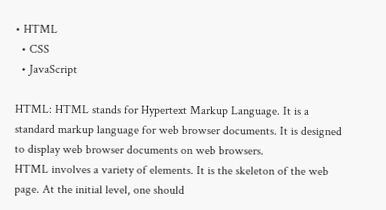• HTML
  • CSS
  • JavaScript

HTML: HTML stands for Hypertext Markup Language. It is a standard markup language for web browser documents. It is designed to display web browser documents on web browsers.
HTML involves a variety of elements. It is the skeleton of the web page. At the initial level, one should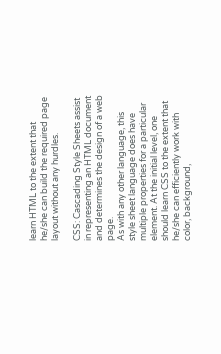learn HTML to the extent that he/she can build the required page layout without any hurdles.

CSS: Cascading Style Sheets assist in representing an HTML document and determines the design of a web page.
As with any other language, this style sheet language does have multiple properties for a particular element. At the initial level, one should learn CSS to the extent that he/she can efficiently work with color, background,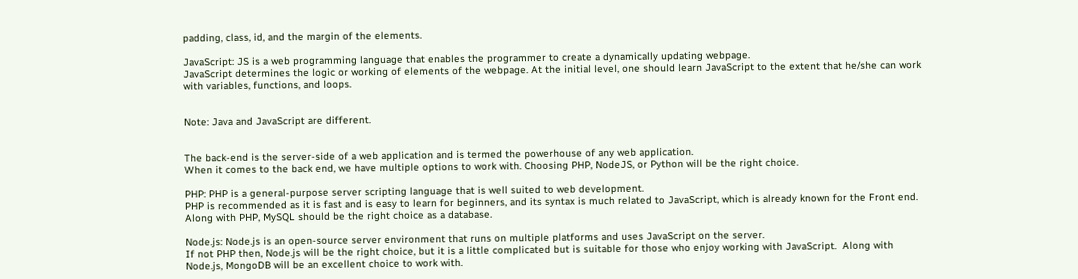padding, class, id, and the margin of the elements.

JavaScript: JS is a web programming language that enables the programmer to create a dynamically updating webpage.
JavaScript determines the logic or working of elements of the webpage. At the initial level, one should learn JavaScript to the extent that he/she can work with variables, functions, and loops.


Note: Java and JavaScript are different.


The back-end is the server-side of a web application and is termed the powerhouse of any web application.
When it comes to the back end, we have multiple options to work with. Choosing PHP, NodeJS, or Python will be the right choice.

PHP: PHP is a general-purpose server scripting language that is well suited to web development.
PHP is recommended as it is fast and is easy to learn for beginners, and its syntax is much related to JavaScript, which is already known for the Front end. Along with PHP, MySQL should be the right choice as a database.

Node.js: Node.js is an open-source server environment that runs on multiple platforms and uses JavaScript on the server.
If not PHP then, Node.js will be the right choice, but it is a little complicated but is suitable for those who enjoy working with JavaScript.  Along with Node.js, MongoDB will be an excellent choice to work with.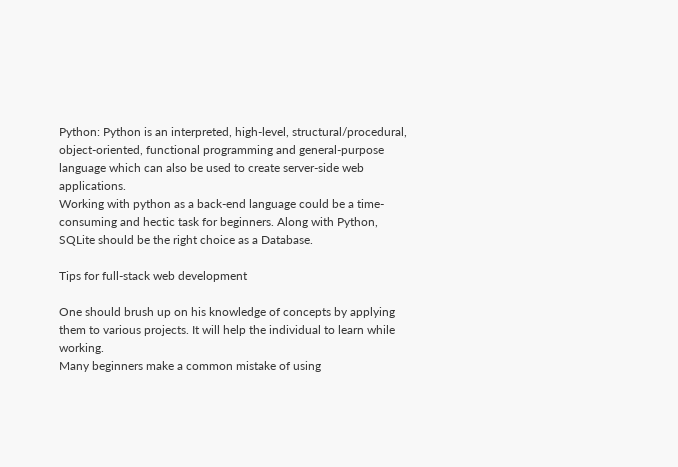Python: Python is an interpreted, high-level, structural/procedural, object-oriented, functional programming and general-purpose language which can also be used to create server-side web applications.
Working with python as a back-end language could be a time-consuming and hectic task for beginners. Along with Python, SQLite should be the right choice as a Database.

Tips for full-stack web development

One should brush up on his knowledge of concepts by applying them to various projects. It will help the individual to learn while working.
Many beginners make a common mistake of using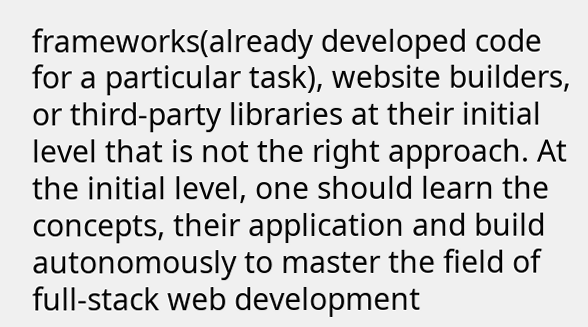frameworks(already developed code for a particular task), website builders, or third-party libraries at their initial level that is not the right approach. At the initial level, one should learn the concepts, their application and build autonomously to master the field of full-stack web development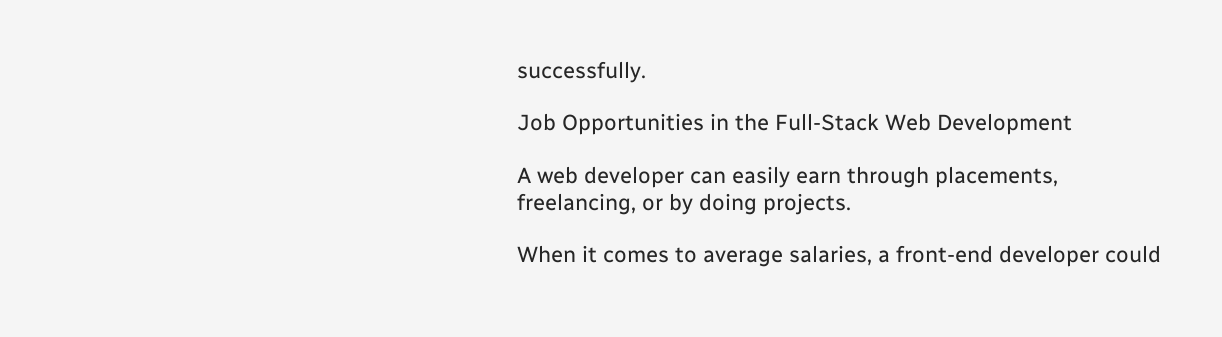successfully.

Job Opportunities in the Full-Stack Web Development

A web developer can easily earn through placements, freelancing, or by doing projects.

When it comes to average salaries, a front-end developer could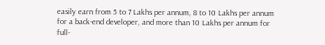easily earn from 5 to 7 Lakhs per annum, 8 to 10 Lakhs per annum for a back-end developer, and more than 10 Lakhs per annum for full-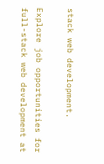stack web development.

Explore job opportunities for full-stack web development at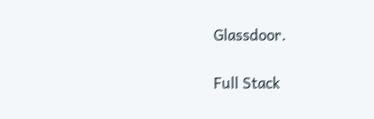Glassdoor.

Full Stack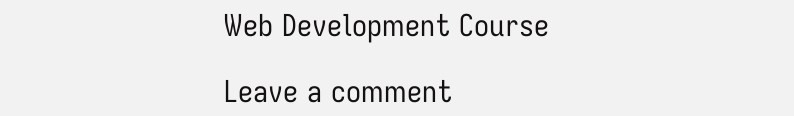Web Development Course

Leave a comment